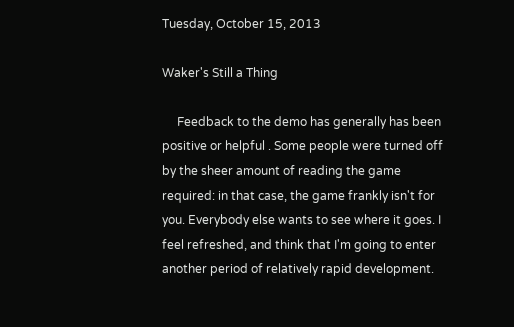Tuesday, October 15, 2013

Waker's Still a Thing

     Feedback to the demo has generally has been positive or helpful . Some people were turned off by the sheer amount of reading the game required: in that case, the game frankly isn't for you. Everybody else wants to see where it goes. I feel refreshed, and think that I'm going to enter another period of relatively rapid development.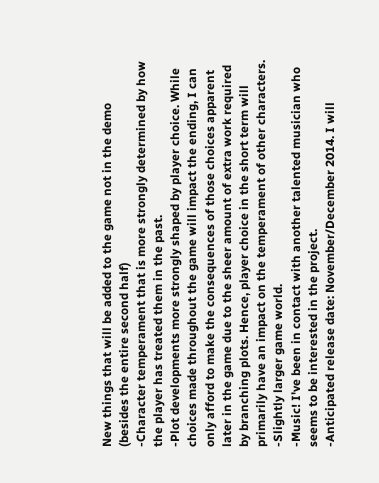New things that will be added to the game not in the demo (besides the entire second half)
-Character temperament that is more strongly determined by how the player has treated them in the past.
-Plot developments more strongly shaped by player choice. While choices made throughout the game will impact the ending, I can only afford to make the consequences of those choices apparent later in the game due to the sheer amount of extra work required by branching plots. Hence, player choice in the short term will primarily have an impact on the temperament of other characters.
-Slightly larger game world.
-Music! I've been in contact with another talented musician who seems to be interested in the project.
-Anticipated release date: November/December 2014. I will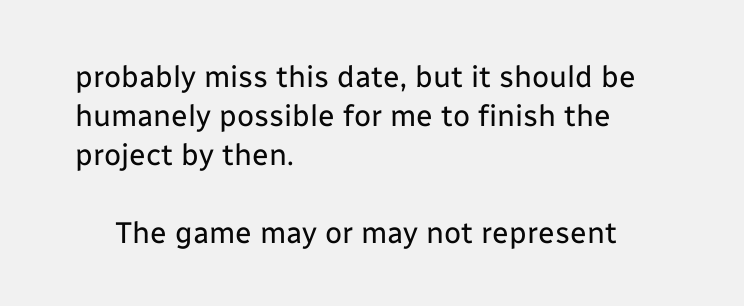probably miss this date, but it should be humanely possible for me to finish the project by then.

     The game may or may not represent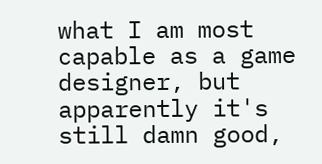what I am most capable as a game designer, but apparently it's still damn good,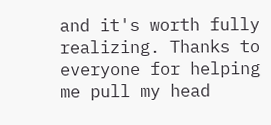and it's worth fully realizing. Thanks to everyone for helping me pull my head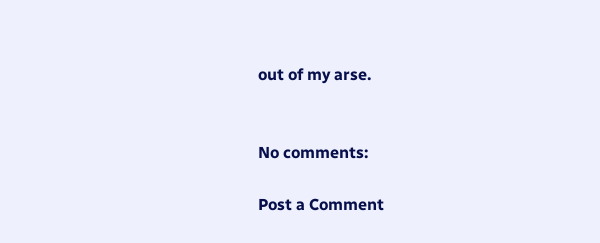out of my arse.


No comments:

Post a Comment